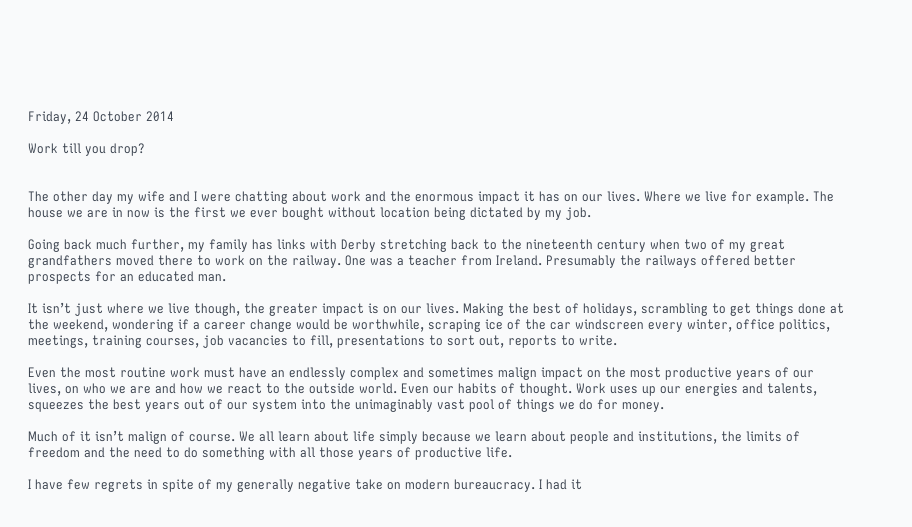Friday, 24 October 2014

Work till you drop?


The other day my wife and I were chatting about work and the enormous impact it has on our lives. Where we live for example. The house we are in now is the first we ever bought without location being dictated by my job.

Going back much further, my family has links with Derby stretching back to the nineteenth century when two of my great grandfathers moved there to work on the railway. One was a teacher from Ireland. Presumably the railways offered better prospects for an educated man.

It isn’t just where we live though, the greater impact is on our lives. Making the best of holidays, scrambling to get things done at the weekend, wondering if a career change would be worthwhile, scraping ice of the car windscreen every winter, office politics, meetings, training courses, job vacancies to fill, presentations to sort out, reports to write.

Even the most routine work must have an endlessly complex and sometimes malign impact on the most productive years of our lives, on who we are and how we react to the outside world. Even our habits of thought. Work uses up our energies and talents, squeezes the best years out of our system into the unimaginably vast pool of things we do for money.

Much of it isn’t malign of course. We all learn about life simply because we learn about people and institutions, the limits of freedom and the need to do something with all those years of productive life.

I have few regrets in spite of my generally negative take on modern bureaucracy. I had it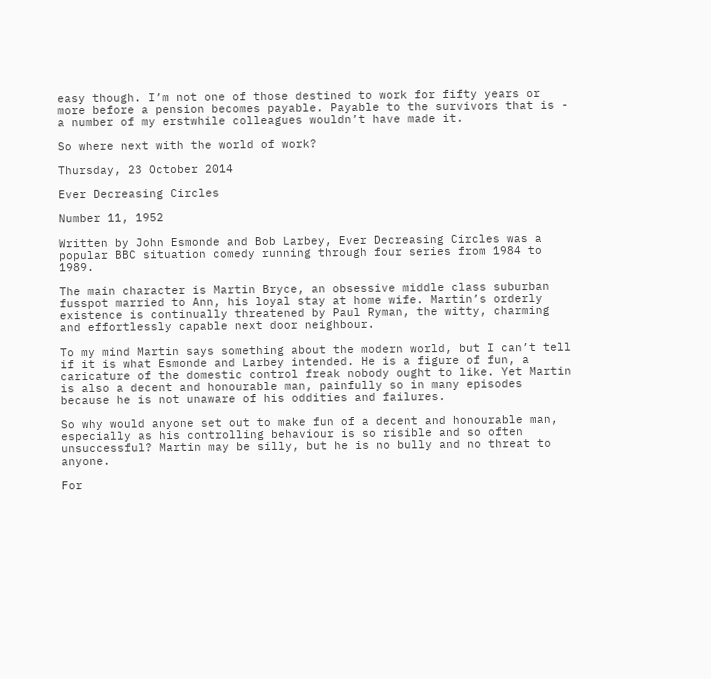easy though. I’m not one of those destined to work for fifty years or more before a pension becomes payable. Payable to the survivors that is - a number of my erstwhile colleagues wouldn’t have made it.

So where next with the world of work?

Thursday, 23 October 2014

Ever Decreasing Circles

Number 11, 1952

Written by John Esmonde and Bob Larbey, Ever Decreasing Circles was a popular BBC situation comedy running through four series from 1984 to 1989.

The main character is Martin Bryce, an obsessive middle class suburban fusspot married to Ann, his loyal stay at home wife. Martin’s orderly existence is continually threatened by Paul Ryman, the witty, charming and effortlessly capable next door neighbour.

To my mind Martin says something about the modern world, but I can’t tell if it is what Esmonde and Larbey intended. He is a figure of fun, a caricature of the domestic control freak nobody ought to like. Yet Martin is also a decent and honourable man, painfully so in many episodes because he is not unaware of his oddities and failures.

So why would anyone set out to make fun of a decent and honourable man, especially as his controlling behaviour is so risible and so often unsuccessful? Martin may be silly, but he is no bully and no threat to anyone.

For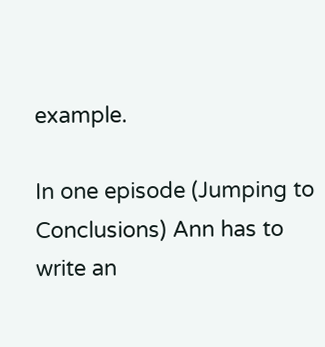example.

In one episode (Jumping to Conclusions) Ann has to write an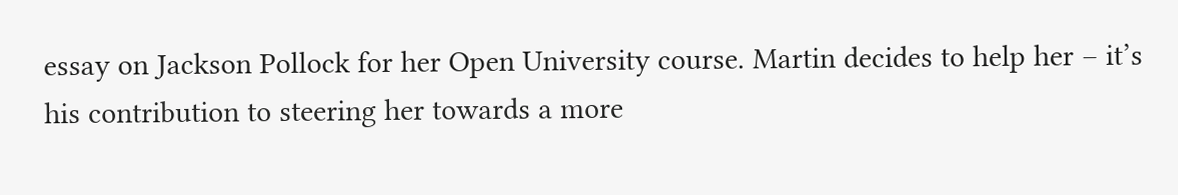essay on Jackson Pollock for her Open University course. Martin decides to help her – it’s his contribution to steering her towards a more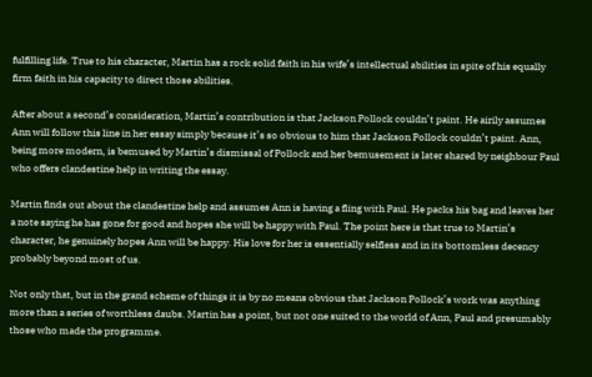fulfilling life. True to his character, Martin has a rock solid faith in his wife’s intellectual abilities in spite of his equally firm faith in his capacity to direct those abilities.

After about a second’s consideration, Martin’s contribution is that Jackson Pollock couldn’t paint. He airily assumes Ann will follow this line in her essay simply because it’s so obvious to him that Jackson Pollock couldn’t paint. Ann, being more modern, is bemused by Martin’s dismissal of Pollock and her bemusement is later shared by neighbour Paul who offers clandestine help in writing the essay.

Martin finds out about the clandestine help and assumes Ann is having a fling with Paul. He packs his bag and leaves her a note saying he has gone for good and hopes she will be happy with Paul. The point here is that true to Martin’s character, he genuinely hopes Ann will be happy. His love for her is essentially selfless and in its bottomless decency probably beyond most of us.

Not only that, but in the grand scheme of things it is by no means obvious that Jackson Pollock’s work was anything more than a series of worthless daubs. Martin has a point, but not one suited to the world of Ann, Paul and presumably those who made the programme.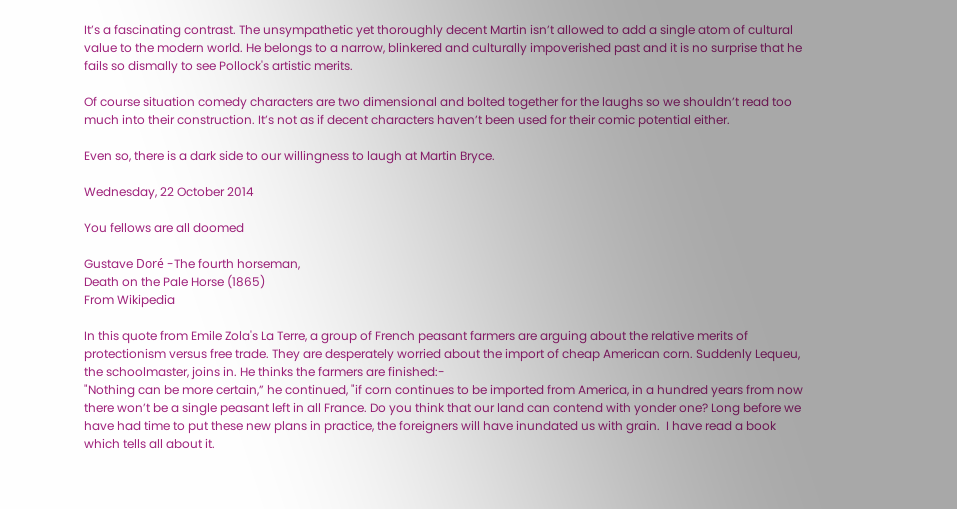It’s a fascinating contrast. The unsympathetic yet thoroughly decent Martin isn’t allowed to add a single atom of cultural value to the modern world. He belongs to a narrow, blinkered and culturally impoverished past and it is no surprise that he fails so dismally to see Pollock's artistic merits.

Of course situation comedy characters are two dimensional and bolted together for the laughs so we shouldn’t read too much into their construction. It’s not as if decent characters haven’t been used for their comic potential either.

Even so, there is a dark side to our willingness to laugh at Martin Bryce.

Wednesday, 22 October 2014

You fellows are all doomed

Gustave Doré -The fourth horseman,
Death on the Pale Horse (1865)
From Wikipedia

In this quote from Emile Zola's La Terre, a group of French peasant farmers are arguing about the relative merits of protectionism versus free trade. They are desperately worried about the import of cheap American corn. Suddenly Lequeu, the schoolmaster, joins in. He thinks the farmers are finished:-
"Nothing can be more certain,” he continued, "if corn continues to be imported from America, in a hundred years from now there won’t be a single peasant left in all France. Do you think that our land can contend with yonder one? Long before we have had time to put these new plans in practice, the foreigners will have inundated us with grain.  I have read a book which tells all about it.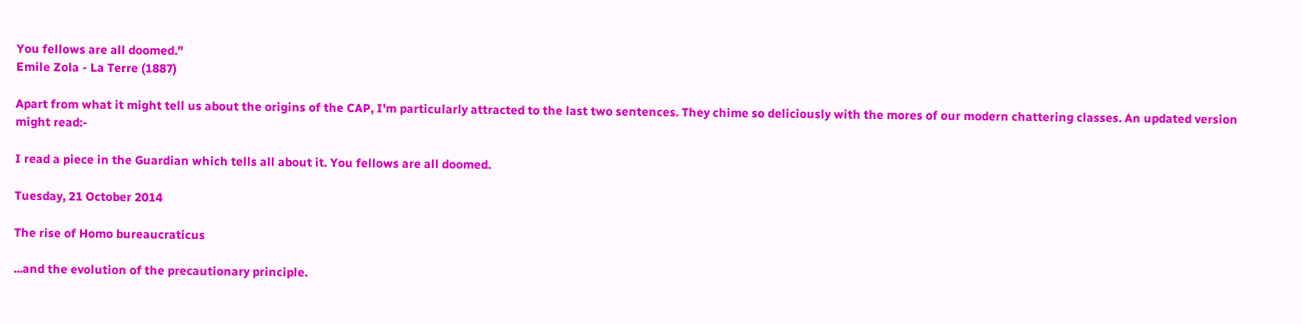You fellows are all doomed."
Emile Zola - La Terre (1887)

Apart from what it might tell us about the origins of the CAP, I'm particularly attracted to the last two sentences. They chime so deliciously with the mores of our modern chattering classes. An updated version might read:-

I read a piece in the Guardian which tells all about it. You fellows are all doomed.

Tuesday, 21 October 2014

The rise of Homo bureaucraticus

...and the evolution of the precautionary principle.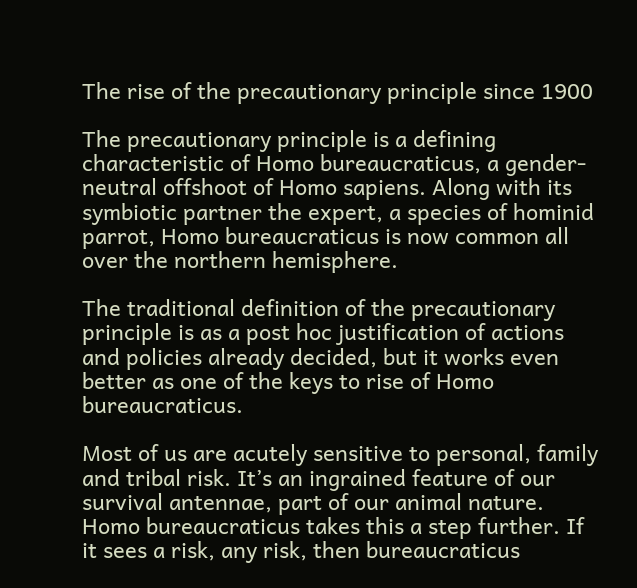The rise of the precautionary principle since 1900

The precautionary principle is a defining characteristic of Homo bureaucraticus, a gender-neutral offshoot of Homo sapiens. Along with its symbiotic partner the expert, a species of hominid parrot, Homo bureaucraticus is now common all over the northern hemisphere.

The traditional definition of the precautionary principle is as a post hoc justification of actions and policies already decided, but it works even better as one of the keys to rise of Homo bureaucraticus.

Most of us are acutely sensitive to personal, family and tribal risk. It’s an ingrained feature of our survival antennae, part of our animal nature. Homo bureaucraticus takes this a step further. If it sees a risk, any risk, then bureaucraticus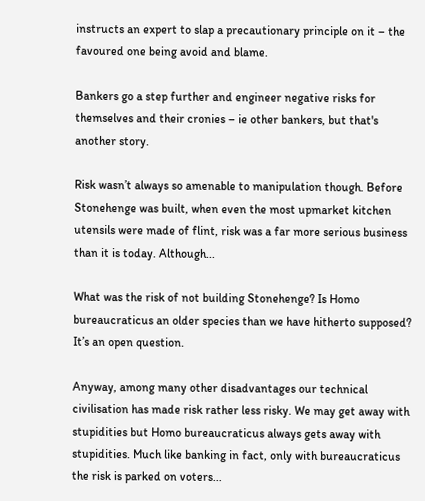instructs an expert to slap a precautionary principle on it – the favoured one being avoid and blame.

Bankers go a step further and engineer negative risks for themselves and their cronies – ie other bankers, but that's another story.

Risk wasn’t always so amenable to manipulation though. Before Stonehenge was built, when even the most upmarket kitchen utensils were made of flint, risk was a far more serious business than it is today. Although...

What was the risk of not building Stonehenge? Is Homo bureaucraticus an older species than we have hitherto supposed? It’s an open question.

Anyway, among many other disadvantages our technical civilisation has made risk rather less risky. We may get away with stupidities but Homo bureaucraticus always gets away with stupidities. Much like banking in fact, only with bureaucraticus the risk is parked on voters...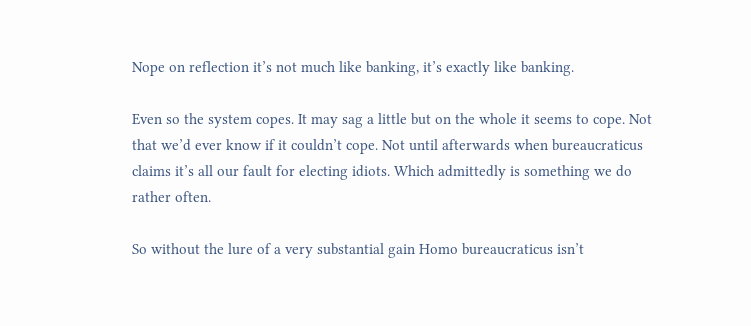Nope on reflection it’s not much like banking, it’s exactly like banking.

Even so the system copes. It may sag a little but on the whole it seems to cope. Not that we’d ever know if it couldn’t cope. Not until afterwards when bureaucraticus claims it’s all our fault for electing idiots. Which admittedly is something we do rather often.

So without the lure of a very substantial gain Homo bureaucraticus isn’t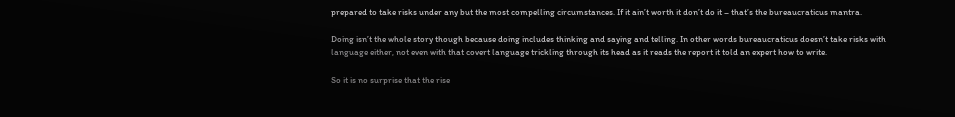prepared to take risks under any but the most compelling circumstances. If it ain’t worth it don’t do it – that’s the bureaucraticus mantra.

Doing isn’t the whole story though because doing includes thinking and saying and telling. In other words bureaucraticus doesn’t take risks with language either, not even with that covert language trickling through its head as it reads the report it told an expert how to write.

So it is no surprise that the rise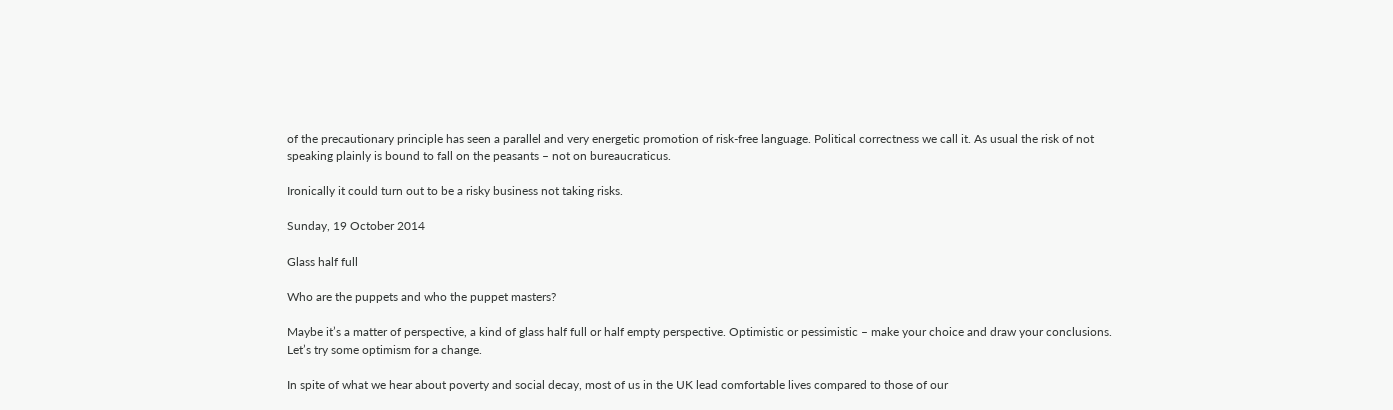of the precautionary principle has seen a parallel and very energetic promotion of risk-free language. Political correctness we call it. As usual the risk of not speaking plainly is bound to fall on the peasants – not on bureaucraticus.

Ironically it could turn out to be a risky business not taking risks.

Sunday, 19 October 2014

Glass half full

Who are the puppets and who the puppet masters?

Maybe it’s a matter of perspective, a kind of glass half full or half empty perspective. Optimistic or pessimistic – make your choice and draw your conclusions. Let’s try some optimism for a change.

In spite of what we hear about poverty and social decay, most of us in the UK lead comfortable lives compared to those of our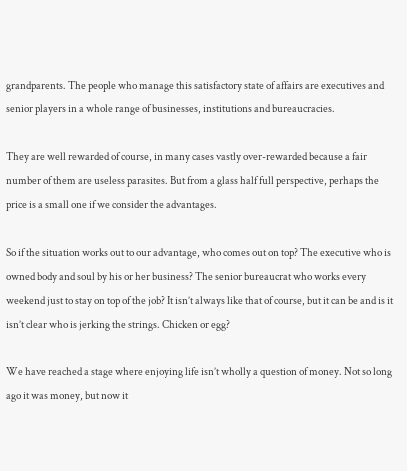grandparents. The people who manage this satisfactory state of affairs are executives and senior players in a whole range of businesses, institutions and bureaucracies.

They are well rewarded of course, in many cases vastly over-rewarded because a fair number of them are useless parasites. But from a glass half full perspective, perhaps the price is a small one if we consider the advantages.

So if the situation works out to our advantage, who comes out on top? The executive who is owned body and soul by his or her business? The senior bureaucrat who works every weekend just to stay on top of the job? It isn’t always like that of course, but it can be and is it isn’t clear who is jerking the strings. Chicken or egg?

We have reached a stage where enjoying life isn’t wholly a question of money. Not so long ago it was money, but now it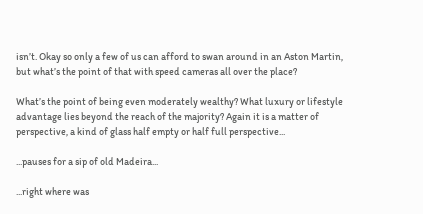isn’t. Okay so only a few of us can afford to swan around in an Aston Martin, but what’s the point of that with speed cameras all over the place?

What’s the point of being even moderately wealthy? What luxury or lifestyle advantage lies beyond the reach of the majority? Again it is a matter of perspective, a kind of glass half empty or half full perspective...

...pauses for a sip of old Madeira...

...right where was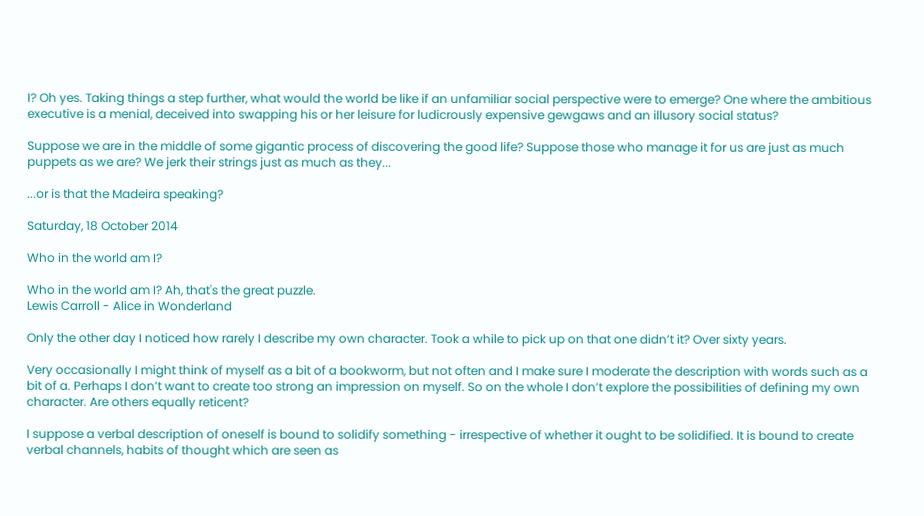I? Oh yes. Taking things a step further, what would the world be like if an unfamiliar social perspective were to emerge? One where the ambitious executive is a menial, deceived into swapping his or her leisure for ludicrously expensive gewgaws and an illusory social status?

Suppose we are in the middle of some gigantic process of discovering the good life? Suppose those who manage it for us are just as much puppets as we are? We jerk their strings just as much as they...

...or is that the Madeira speaking?

Saturday, 18 October 2014

Who in the world am I?

Who in the world am I? Ah, that's the great puzzle.
Lewis Carroll - Alice in Wonderland

Only the other day I noticed how rarely I describe my own character. Took a while to pick up on that one didn’t it? Over sixty years.

Very occasionally I might think of myself as a bit of a bookworm, but not often and I make sure I moderate the description with words such as a bit of a. Perhaps I don’t want to create too strong an impression on myself. So on the whole I don’t explore the possibilities of defining my own character. Are others equally reticent?

I suppose a verbal description of oneself is bound to solidify something - irrespective of whether it ought to be solidified. It is bound to create verbal channels, habits of thought which are seen as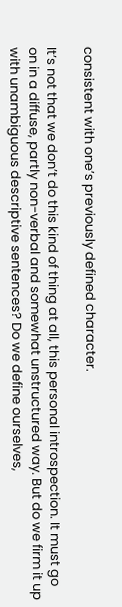consistent with one’s previously defined character.

It’s not that we don’t do this kind of thing at all, this personal introspection. It must go on in a diffuse, partly non-verbal and somewhat unstructured way. But do we firm it up with unambiguous descriptive sentences? Do we define ourselves,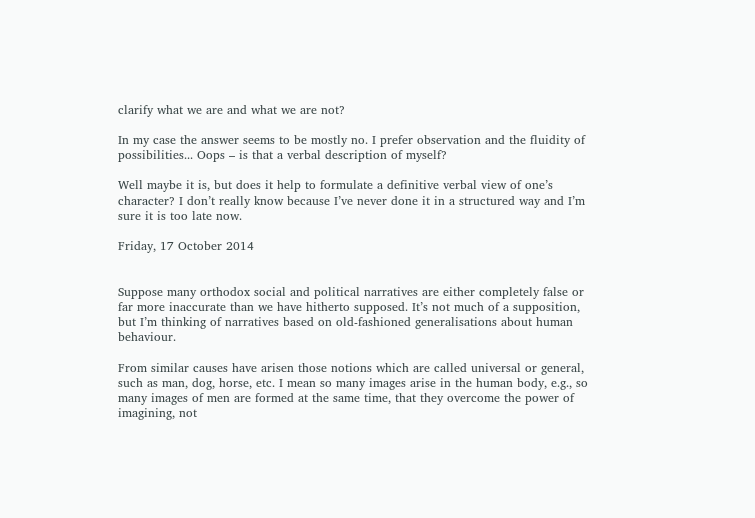clarify what we are and what we are not?

In my case the answer seems to be mostly no. I prefer observation and the fluidity of possibilities... Oops – is that a verbal description of myself?

Well maybe it is, but does it help to formulate a definitive verbal view of one’s character? I don’t really know because I’ve never done it in a structured way and I’m sure it is too late now.

Friday, 17 October 2014


Suppose many orthodox social and political narratives are either completely false or far more inaccurate than we have hitherto supposed. It’s not much of a supposition, but I’m thinking of narratives based on old-fashioned generalisations about human behaviour.

From similar causes have arisen those notions which are called universal or general, such as man, dog, horse, etc. I mean so many images arise in the human body, e.g., so many images of men are formed at the same time, that they overcome the power of imagining, not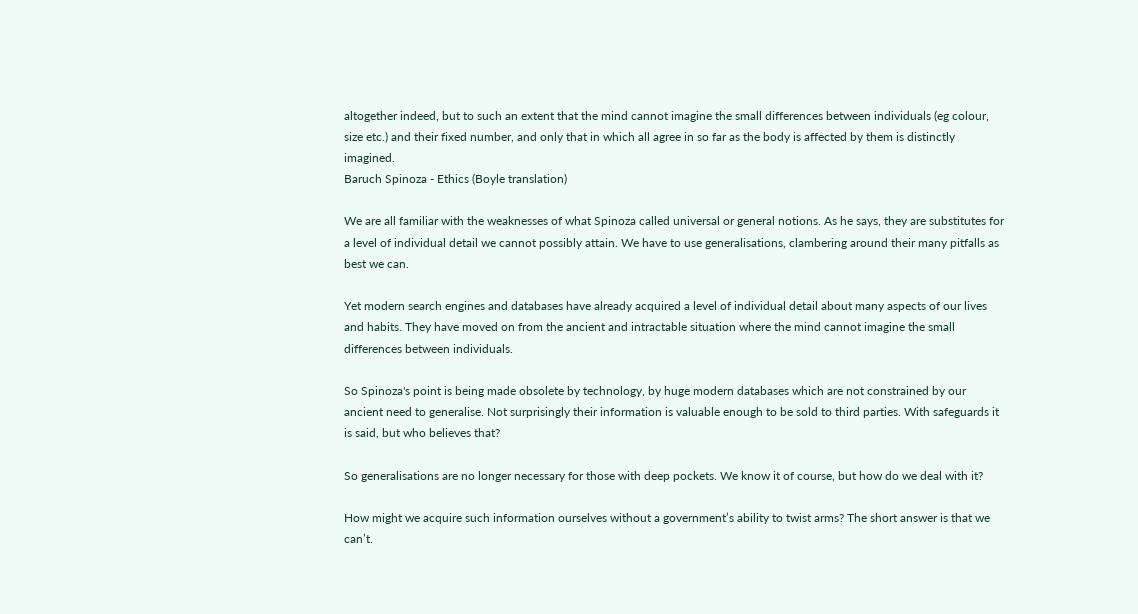altogether indeed, but to such an extent that the mind cannot imagine the small differences between individuals (eg colour, size etc.) and their fixed number, and only that in which all agree in so far as the body is affected by them is distinctly imagined.
Baruch Spinoza - Ethics (Boyle translation)

We are all familiar with the weaknesses of what Spinoza called universal or general notions. As he says, they are substitutes for a level of individual detail we cannot possibly attain. We have to use generalisations, clambering around their many pitfalls as best we can.

Yet modern search engines and databases have already acquired a level of individual detail about many aspects of our lives and habits. They have moved on from the ancient and intractable situation where the mind cannot imagine the small differences between individuals.

So Spinoza's point is being made obsolete by technology, by huge modern databases which are not constrained by our ancient need to generalise. Not surprisingly their information is valuable enough to be sold to third parties. With safeguards it is said, but who believes that?

So generalisations are no longer necessary for those with deep pockets. We know it of course, but how do we deal with it?

How might we acquire such information ourselves without a government’s ability to twist arms? The short answer is that we can’t.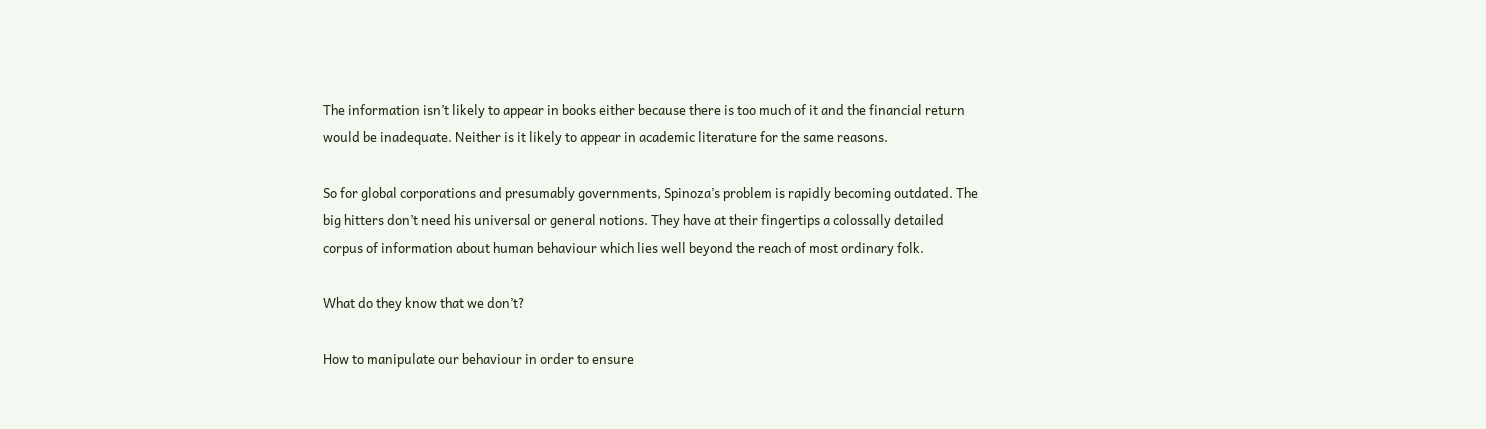The information isn’t likely to appear in books either because there is too much of it and the financial return would be inadequate. Neither is it likely to appear in academic literature for the same reasons.

So for global corporations and presumably governments, Spinoza’s problem is rapidly becoming outdated. The big hitters don’t need his universal or general notions. They have at their fingertips a colossally detailed corpus of information about human behaviour which lies well beyond the reach of most ordinary folk.

What do they know that we don’t?

How to manipulate our behaviour in order to ensure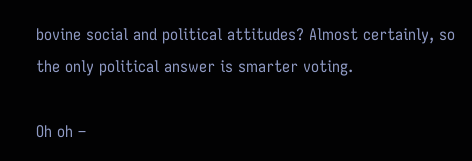bovine social and political attitudes? Almost certainly, so the only political answer is smarter voting.

Oh oh –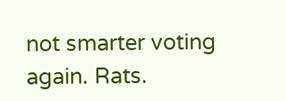not smarter voting again. Rats.